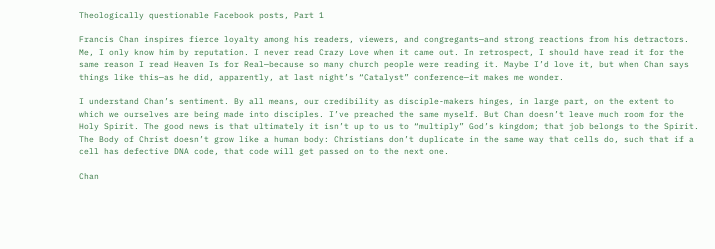Theologically questionable Facebook posts, Part 1

Francis Chan inspires fierce loyalty among his readers, viewers, and congregants—and strong reactions from his detractors. Me, I only know him by reputation. I never read Crazy Love when it came out. In retrospect, I should have read it for the same reason I read Heaven Is for Real—because so many church people were reading it. Maybe I’d love it, but when Chan says things like this—as he did, apparently, at last night’s “Catalyst” conference—it makes me wonder.

I understand Chan’s sentiment. By all means, our credibility as disciple-makers hinges, in large part, on the extent to which we ourselves are being made into disciples. I’ve preached the same myself. But Chan doesn’t leave much room for the Holy Spirit. The good news is that ultimately it isn’t up to us to “multiply” God’s kingdom; that job belongs to the Spirit. The Body of Christ doesn’t grow like a human body: Christians don’t duplicate in the same way that cells do, such that if a cell has defective DNA code, that code will get passed on to the next one.

Chan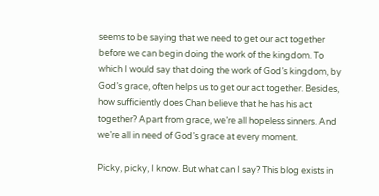seems to be saying that we need to get our act together before we can begin doing the work of the kingdom. To which I would say that doing the work of God’s kingdom, by God’s grace, often helps us to get our act together. Besides, how sufficiently does Chan believe that he has his act together? Apart from grace, we’re all hopeless sinners. And we’re all in need of God’s grace at every moment.

Picky, picky, I know. But what can I say? This blog exists in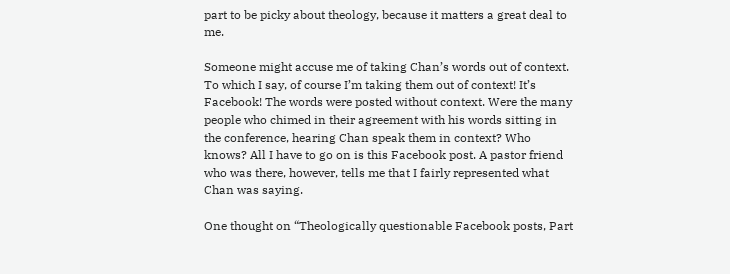part to be picky about theology, because it matters a great deal to me.

Someone might accuse me of taking Chan’s words out of context. To which I say, of course I’m taking them out of context! It’s Facebook! The words were posted without context. Were the many people who chimed in their agreement with his words sitting in the conference, hearing Chan speak them in context? Who knows? All I have to go on is this Facebook post. A pastor friend who was there, however, tells me that I fairly represented what Chan was saying.

One thought on “Theologically questionable Facebook posts, Part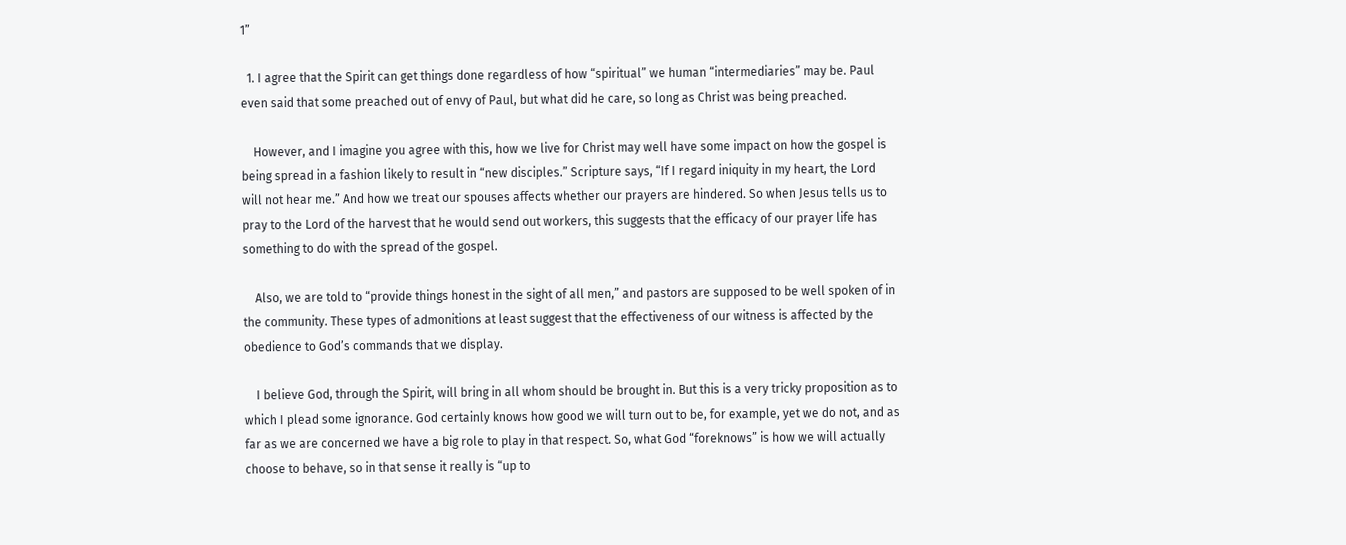1”

  1. I agree that the Spirit can get things done regardless of how “spiritual” we human “intermediaries” may be. Paul even said that some preached out of envy of Paul, but what did he care, so long as Christ was being preached.

    However, and I imagine you agree with this, how we live for Christ may well have some impact on how the gospel is being spread in a fashion likely to result in “new disciples.” Scripture says, “If I regard iniquity in my heart, the Lord will not hear me.” And how we treat our spouses affects whether our prayers are hindered. So when Jesus tells us to pray to the Lord of the harvest that he would send out workers, this suggests that the efficacy of our prayer life has something to do with the spread of the gospel.

    Also, we are told to “provide things honest in the sight of all men,” and pastors are supposed to be well spoken of in the community. These types of admonitions at least suggest that the effectiveness of our witness is affected by the obedience to God’s commands that we display.

    I believe God, through the Spirit, will bring in all whom should be brought in. But this is a very tricky proposition as to which I plead some ignorance. God certainly knows how good we will turn out to be, for example, yet we do not, and as far as we are concerned we have a big role to play in that respect. So, what God “foreknows” is how we will actually choose to behave, so in that sense it really is “up to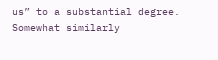us” to a substantial degree. Somewhat similarly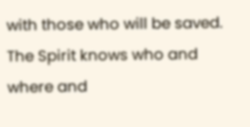with those who will be saved. The Spirit knows who and where and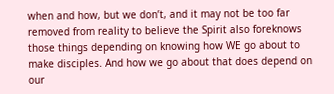when and how, but we don’t, and it may not be too far removed from reality to believe the Spirit also foreknows those things depending on knowing how WE go about to make disciples. And how we go about that does depend on our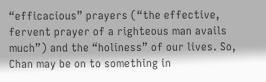“efficacious” prayers (“the effective, fervent prayer of a righteous man avails much”) and the “holiness” of our lives. So, Chan may be on to something in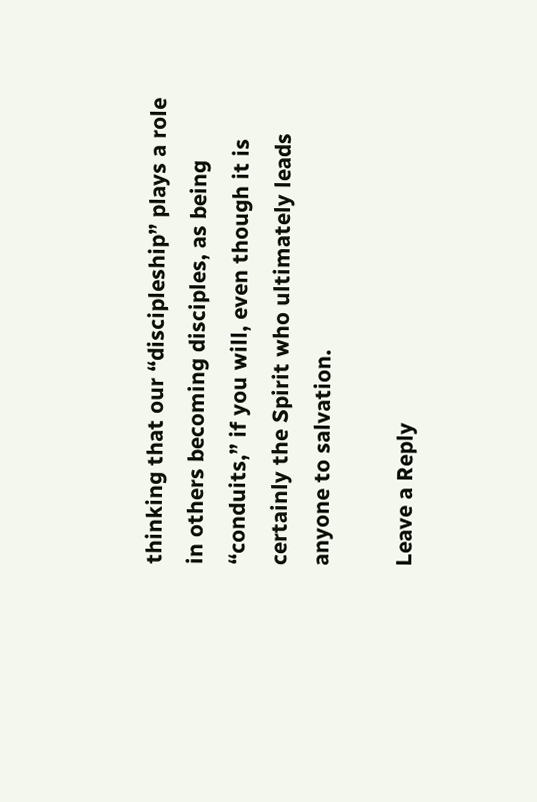thinking that our “discipleship” plays a role in others becoming disciples, as being “conduits,” if you will, even though it is certainly the Spirit who ultimately leads anyone to salvation.

Leave a Reply